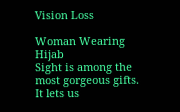Vision Loss

Woman Wearing Hijab
Sight is among the most gorgeous gifts. It lets us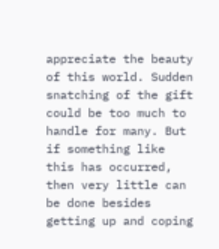appreciate the beauty of this world. Sudden snatching of the gift could be too much to handle for many. But if something like this has occurred, then very little can be done besides getting up and coping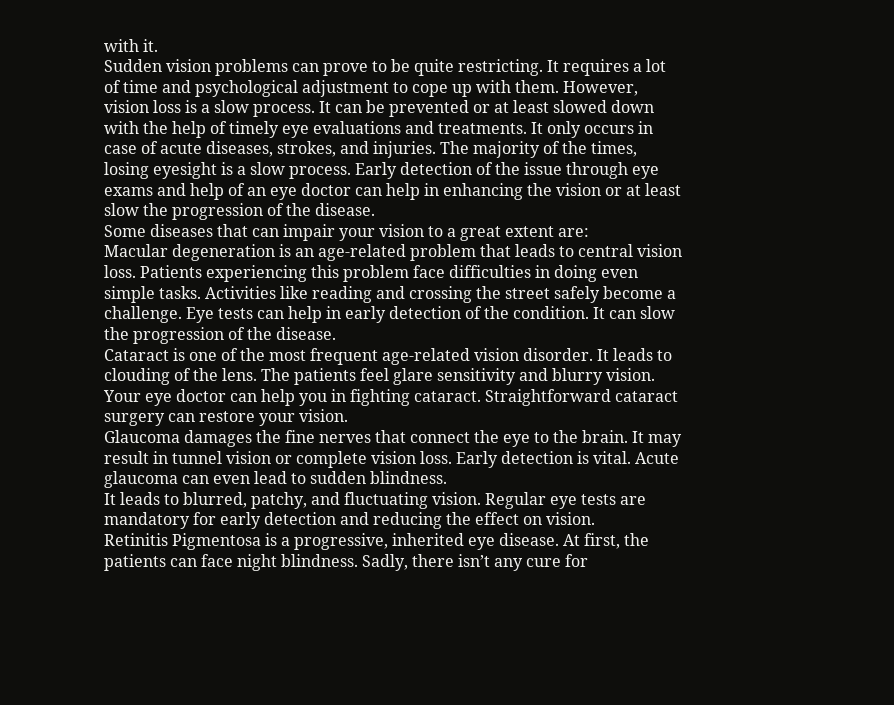with it.
Sudden vision problems can prove to be quite restricting. It requires a lot of time and psychological adjustment to cope up with them. However, vision loss is a slow process. It can be prevented or at least slowed down with the help of timely eye evaluations and treatments. It only occurs in case of acute diseases, strokes, and injuries. The majority of the times, losing eyesight is a slow process. Early detection of the issue through eye exams and help of an eye doctor can help in enhancing the vision or at least slow the progression of the disease.
Some diseases that can impair your vision to a great extent are:
Macular degeneration is an age-related problem that leads to central vision loss. Patients experiencing this problem face difficulties in doing even simple tasks. Activities like reading and crossing the street safely become a challenge. Eye tests can help in early detection of the condition. It can slow the progression of the disease.
Cataract is one of the most frequent age-related vision disorder. It leads to clouding of the lens. The patients feel glare sensitivity and blurry vision. Your eye doctor can help you in fighting cataract. Straightforward cataract surgery can restore your vision.
Glaucoma damages the fine nerves that connect the eye to the brain. It may result in tunnel vision or complete vision loss. Early detection is vital. Acute glaucoma can even lead to sudden blindness.
It leads to blurred, patchy, and fluctuating vision. Regular eye tests are mandatory for early detection and reducing the effect on vision.
Retinitis Pigmentosa is a progressive, inherited eye disease. At first, the patients can face night blindness. Sadly, there isn’t any cure for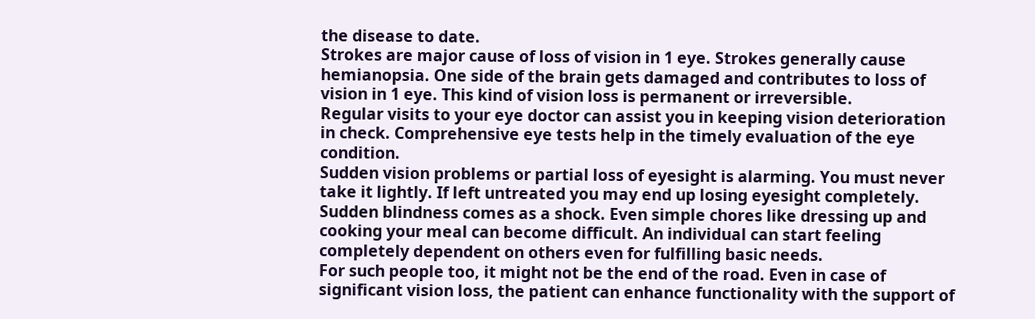the disease to date.
Strokes are major cause of loss of vision in 1 eye. Strokes generally cause hemianopsia. One side of the brain gets damaged and contributes to loss of vision in 1 eye. This kind of vision loss is permanent or irreversible.
Regular visits to your eye doctor can assist you in keeping vision deterioration in check. Comprehensive eye tests help in the timely evaluation of the eye condition.
Sudden vision problems or partial loss of eyesight is alarming. You must never take it lightly. If left untreated you may end up losing eyesight completely.
Sudden blindness comes as a shock. Even simple chores like dressing up and cooking your meal can become difficult. An individual can start feeling completely dependent on others even for fulfilling basic needs.
For such people too, it might not be the end of the road. Even in case of significant vision loss, the patient can enhance functionality with the support of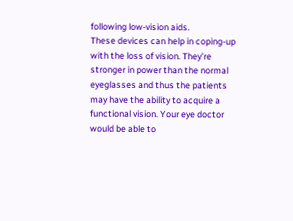following low-vision aids.
These devices can help in coping-up with the loss of vision. They’re stronger in power than the normal eyeglasses and thus the patients may have the ability to acquire a functional vision. Your eye doctor would be able to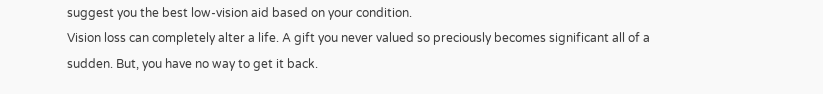suggest you the best low-vision aid based on your condition.
Vision loss can completely alter a life. A gift you never valued so preciously becomes significant all of a sudden. But, you have no way to get it back.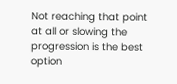Not reaching that point at all or slowing the progression is the best option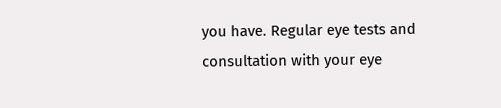you have. Regular eye tests and consultation with your eye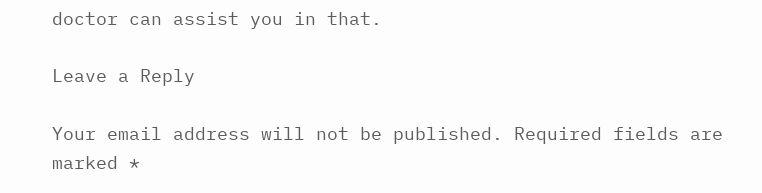doctor can assist you in that.

Leave a Reply

Your email address will not be published. Required fields are marked *